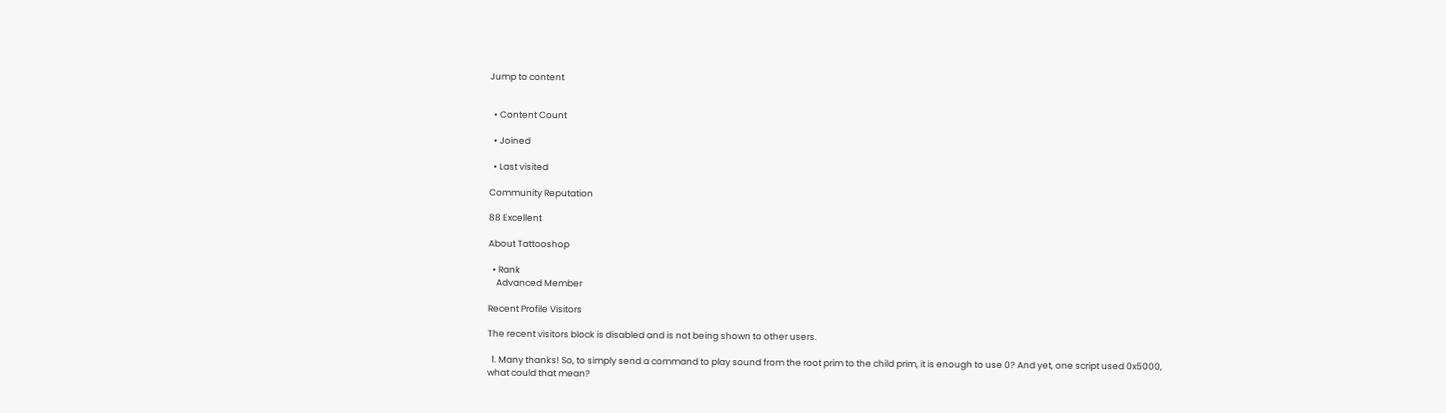Jump to content


  • Content Count

  • Joined

  • Last visited

Community Reputation

88 Excellent

About Tattooshop

  • Rank
    Advanced Member

Recent Profile Visitors

The recent visitors block is disabled and is not being shown to other users.

  1. Many thanks! So, to simply send a command to play sound from the root prim to the child prim, it is enough to use 0? And yet, one script used 0x5000, what could that mean?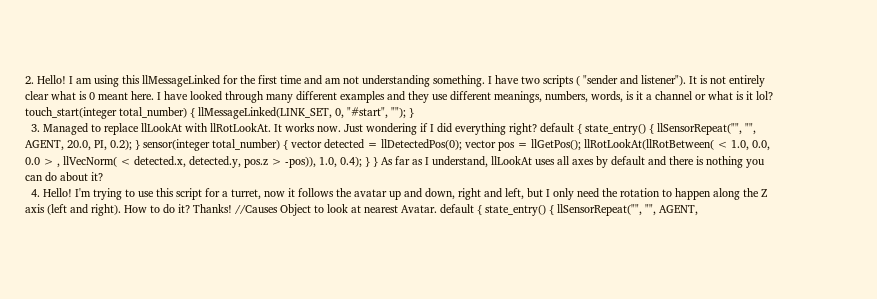2. Hello! I am using this llMessageLinked for the first time and am not understanding something. I have two scripts ( "sender and listener"). It is not entirely clear what is 0 meant here. I have looked through many different examples and they use different meanings, numbers, words, is it a channel or what is it lol? touch_start(integer total_number) { llMessageLinked(LINK_SET, 0, "#start", ""); }
  3. Managed to replace llLookAt with llRotLookAt. It works now. Just wondering if I did everything right? default { state_entry() { llSensorRepeat("", "", AGENT, 20.0, PI, 0.2); } sensor(integer total_number) { vector detected = llDetectedPos(0); vector pos = llGetPos(); llRotLookAt(llRotBetween( < 1.0, 0.0, 0.0 > , llVecNorm( < detected.x, detected.y, pos.z > -pos)), 1.0, 0.4); } } As far as I understand, llLookAt uses all axes by default and there is nothing you can do about it?
  4. Hello! I'm trying to use this script for a turret, now it follows the avatar up and down, right and left, but I only need the rotation to happen along the Z axis (left and right). How to do it? Thanks! //Causes Object to look at nearest Avatar. default { state_entry() { llSensorRepeat("", "", AGENT,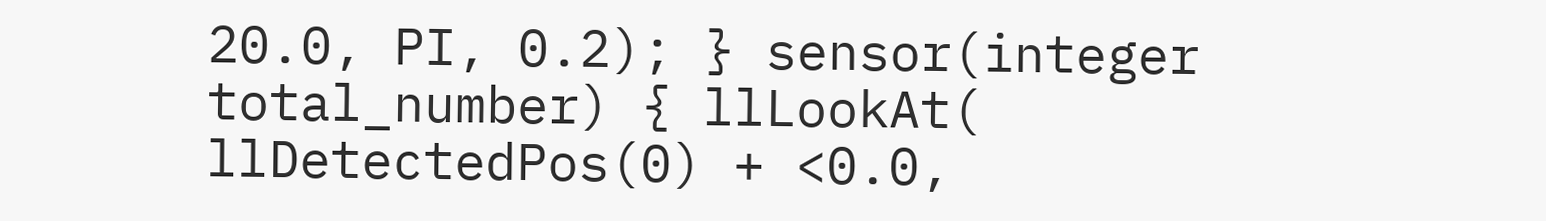20.0, PI, 0.2); } sensor(integer total_number) { llLookAt( llDetectedPos(0) + <0.0,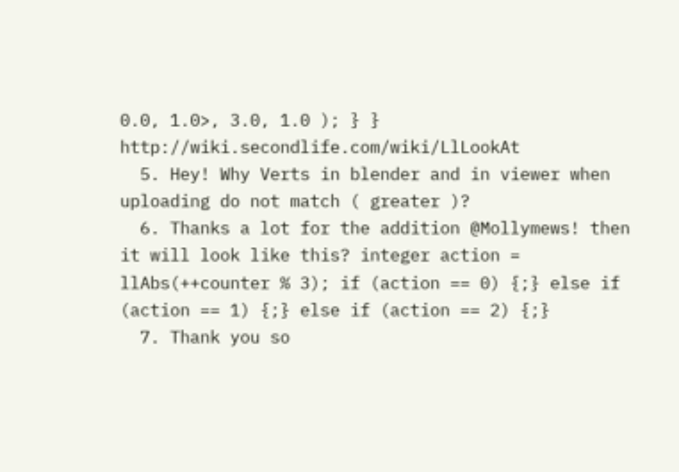0.0, 1.0>, 3.0, 1.0 ); } } http://wiki.secondlife.com/wiki/LlLookAt
  5. Hey! Why Verts in blender and in viewer when uploading do not match ( greater )?
  6. Thanks a lot for the addition @Mollymews! then it will look like this? integer action = llAbs(++counter % 3); if (action == 0) {;} else if (action == 1) {;} else if (action == 2) {;}
  7. Thank you so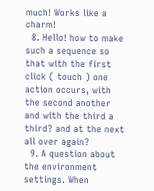much! Works like a charm!
  8. Hello! how to make such a sequence so that with the first click ( touch ) one action occurs, with the second another and with the third a third? and at the next all over again?
  9. A question about the environment settings. When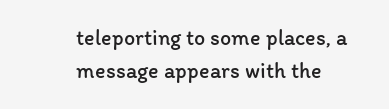teleporting to some places, a message appears with the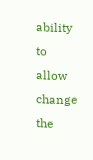ability to allow change the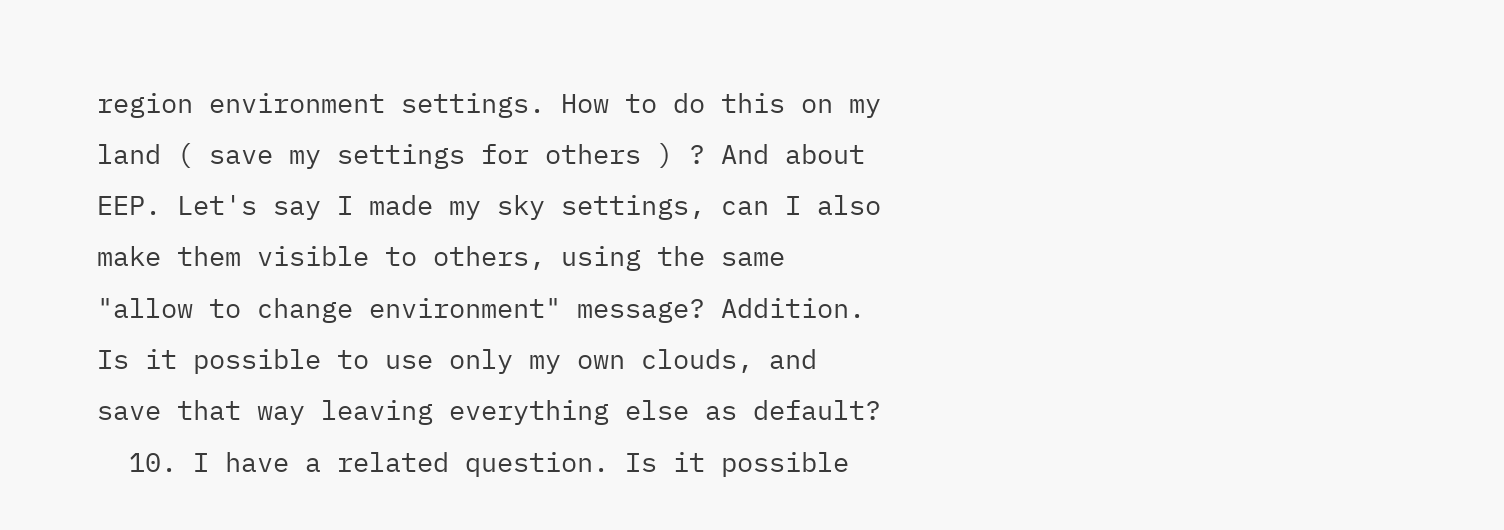region environment settings. How to do this on my land ( save my settings for others ) ? And about EEP. Let's say I made my sky settings, can I also make them visible to others, using the same "allow to change environment" message? Addition. Is it possible to use only my own clouds, and save that way leaving everything else as default?
  10. I have a related question. Is it possible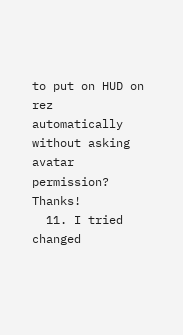to put on HUD on rez automatically without asking avatar permission? Thanks!
  11. I tried changed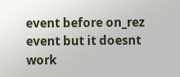event before on_rez event but it doesnt work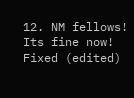12. NM fellows! Its fine now! Fixed (edited)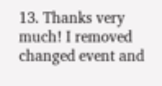13. Thanks very much! I removed changed event and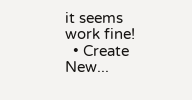it seems work fine!
  • Create New...